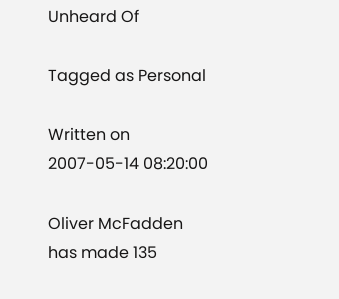Unheard Of

Tagged as Personal

Written on 2007-05-14 08:20:00

Oliver McFadden has made 135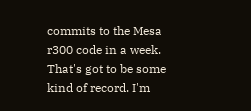commits to the Mesa r300 code in a week. That's got to be some kind of record. I'm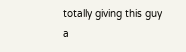totally giving this guy a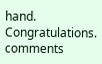hand. Congratulations.
comments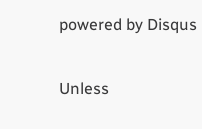powered by Disqus

Unless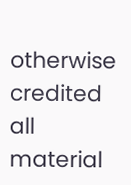otherwise credited all material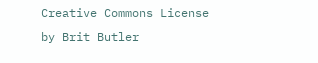Creative Commons License by Brit Butler